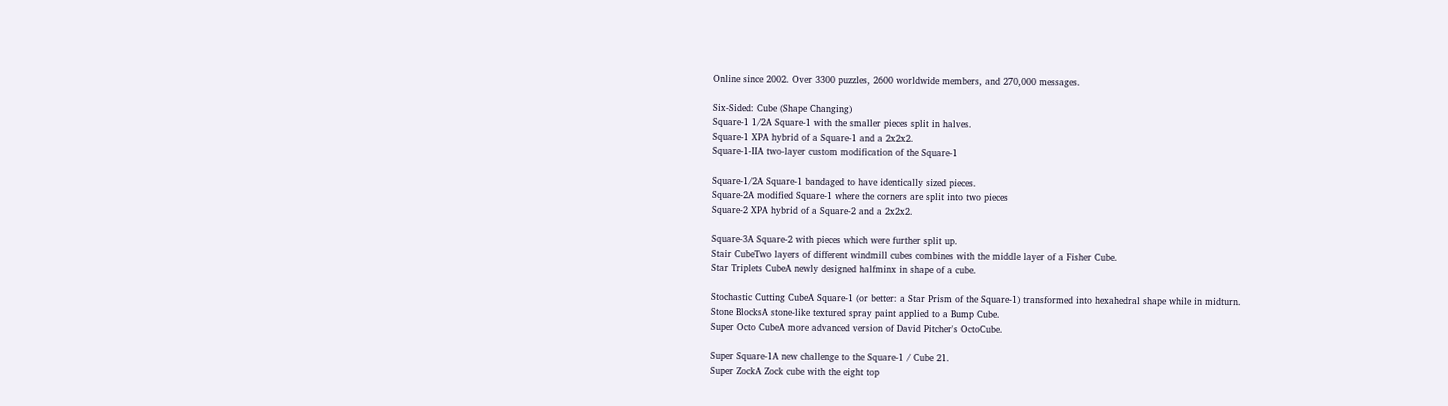Online since 2002. Over 3300 puzzles, 2600 worldwide members, and 270,000 messages.

Six-Sided: Cube (Shape Changing)
Square-1 1/2A Square-1 with the smaller pieces split in halves.
Square-1 XPA hybrid of a Square-1 and a 2x2x2.
Square-1-IIA two-layer custom modification of the Square-1

Square-1/2A Square-1 bandaged to have identically sized pieces.
Square-2A modified Square-1 where the corners are split into two pieces
Square-2 XPA hybrid of a Square-2 and a 2x2x2.

Square-3A Square-2 with pieces which were further split up.
Stair CubeTwo layers of different windmill cubes combines with the middle layer of a Fisher Cube.
Star Triplets CubeA newly designed halfminx in shape of a cube.

Stochastic Cutting CubeA Square-1 (or better: a Star Prism of the Square-1) transformed into hexahedral shape while in midturn.
Stone BlocksA stone-like textured spray paint applied to a Bump Cube.
Super Octo CubeA more advanced version of David Pitcher's OctoCube.

Super Square-1A new challenge to the Square-1 / Cube 21.
Super ZockA Zock cube with the eight top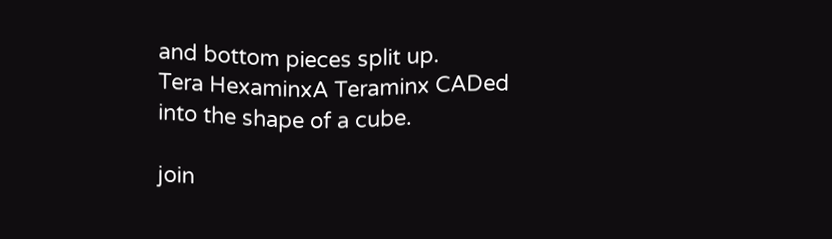and bottom pieces split up.
Tera HexaminxA Teraminx CADed into the shape of a cube.

join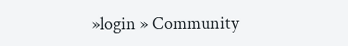»login » Community